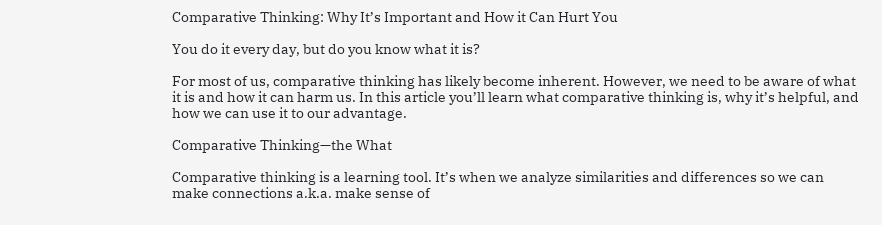Comparative Thinking: Why It’s Important and How it Can Hurt You

You do it every day, but do you know what it is?

For most of us, comparative thinking has likely become inherent. However, we need to be aware of what it is and how it can harm us. In this article you’ll learn what comparative thinking is, why it’s helpful, and how we can use it to our advantage.

Comparative Thinking—the What

Comparative thinking is a learning tool. It’s when we analyze similarities and differences so we can make connections a.k.a. make sense of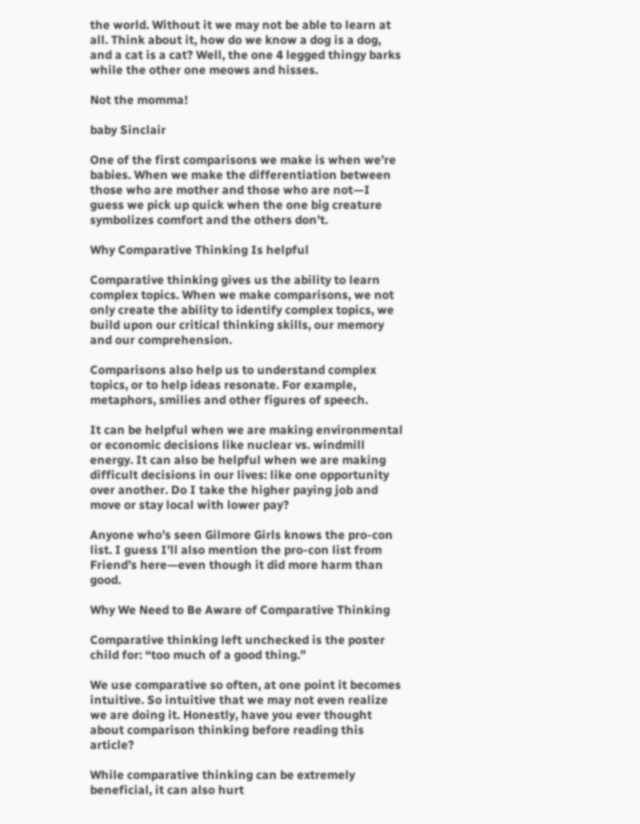the world. Without it we may not be able to learn at all. Think about it, how do we know a dog is a dog, and a cat is a cat? Well, the one 4 legged thingy barks while the other one meows and hisses.

Not the momma!

baby Sinclair

One of the first comparisons we make is when we’re babies. When we make the differentiation between those who are mother and those who are not—I guess we pick up quick when the one big creature symbolizes comfort and the others don’t.

Why Comparative Thinking Is helpful

Comparative thinking gives us the ability to learn complex topics. When we make comparisons, we not only create the ability to identify complex topics, we build upon our critical thinking skills, our memory and our comprehension.

Comparisons also help us to understand complex topics, or to help ideas resonate. For example, metaphors, smilies and other figures of speech.

It can be helpful when we are making environmental or economic decisions like nuclear vs. windmill energy. It can also be helpful when we are making difficult decisions in our lives: like one opportunity over another. Do I take the higher paying job and move or stay local with lower pay?

Anyone who’s seen Gilmore Girls knows the pro-con list. I guess I’ll also mention the pro-con list from Friend’s here—even though it did more harm than good.

Why We Need to Be Aware of Comparative Thinking

Comparative thinking left unchecked is the poster child for: “too much of a good thing.”

We use comparative so often, at one point it becomes intuitive. So intuitive that we may not even realize we are doing it. Honestly, have you ever thought about comparison thinking before reading this article?

While comparative thinking can be extremely beneficial, it can also hurt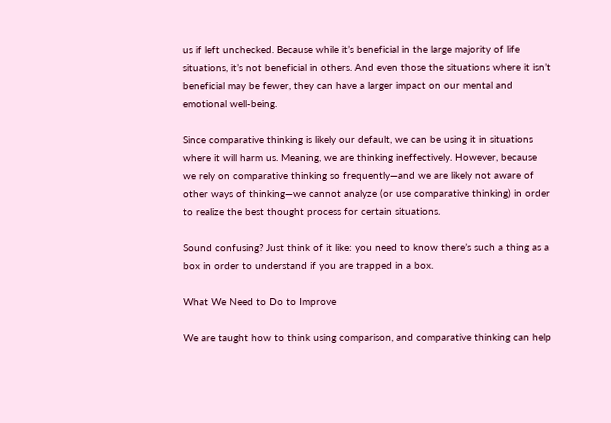us if left unchecked. Because while it’s beneficial in the large majority of life situations, it’s not beneficial in others. And even those the situations where it isn’t beneficial may be fewer, they can have a larger impact on our mental and emotional well-being.

Since comparative thinking is likely our default, we can be using it in situations where it will harm us. Meaning, we are thinking ineffectively. However, because we rely on comparative thinking so frequently—and we are likely not aware of other ways of thinking—we cannot analyze (or use comparative thinking) in order to realize the best thought process for certain situations.

Sound confusing? Just think of it like: you need to know there’s such a thing as a box in order to understand if you are trapped in a box.

What We Need to Do to Improve

We are taught how to think using comparison, and comparative thinking can help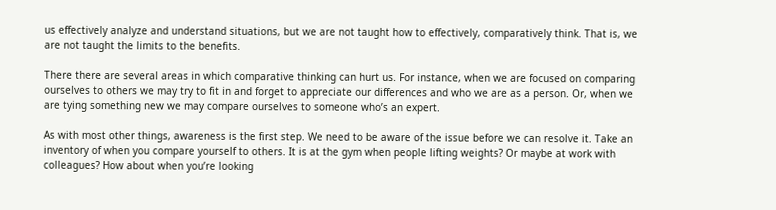us effectively analyze and understand situations, but we are not taught how to effectively, comparatively think. That is, we are not taught the limits to the benefits.

There there are several areas in which comparative thinking can hurt us. For instance, when we are focused on comparing ourselves to others we may try to fit in and forget to appreciate our differences and who we are as a person. Or, when we are tying something new we may compare ourselves to someone who’s an expert.

As with most other things, awareness is the first step. We need to be aware of the issue before we can resolve it. Take an inventory of when you compare yourself to others. It is at the gym when people lifting weights? Or maybe at work with colleagues? How about when you’re looking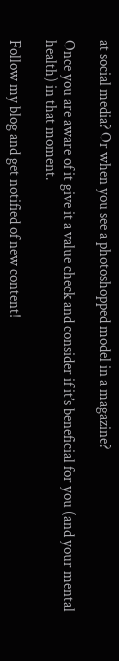at social media? Or when you see a photoshopped model in a magazine?

Once you are aware of it give it a value check and consider if it’s beneficial for you (and your mental health) in that moment.

Follow my blog and get notified of new content!